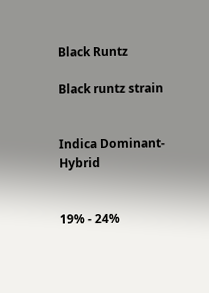Black Runtz

Black runtz strain


Indica Dominant-Hybrid


19% - 24%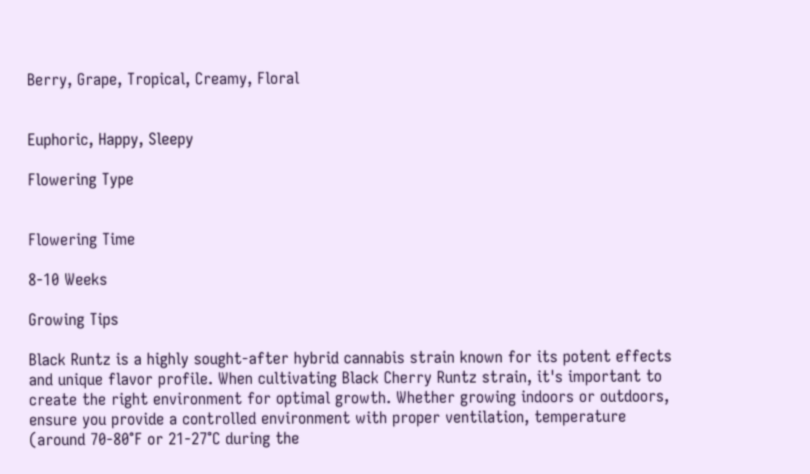Berry, Grape, Tropical, Creamy, Floral


Euphoric, Happy, Sleepy

Flowering Type


Flowering Time

8-10 Weeks

Growing Tips

Black Runtz is a highly sought-after hybrid cannabis strain known for its potent effects and unique flavor profile. When cultivating Black Cherry Runtz strain, it's important to create the right environment for optimal growth. Whether growing indoors or outdoors, ensure you provide a controlled environment with proper ventilation, temperature (around 70-80°F or 21-27°C during the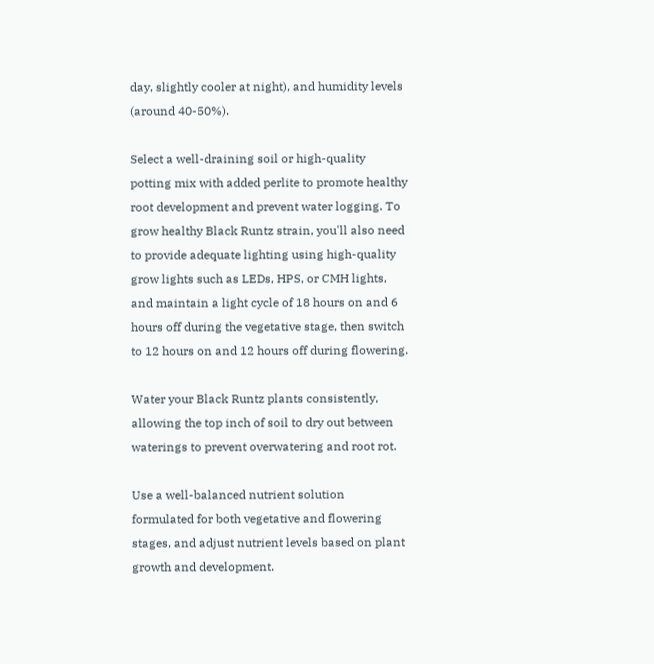day, slightly cooler at night), and humidity levels (around 40-50%).

Select a well-draining soil or high-quality potting mix with added perlite to promote healthy root development and prevent water logging. To grow healthy Black Runtz strain, you'll also need to provide adequate lighting using high-quality grow lights such as LEDs, HPS, or CMH lights, and maintain a light cycle of 18 hours on and 6 hours off during the vegetative stage, then switch to 12 hours on and 12 hours off during flowering.

Water your Black Runtz plants consistently, allowing the top inch of soil to dry out between waterings to prevent overwatering and root rot.

Use a well-balanced nutrient solution formulated for both vegetative and flowering stages, and adjust nutrient levels based on plant growth and development.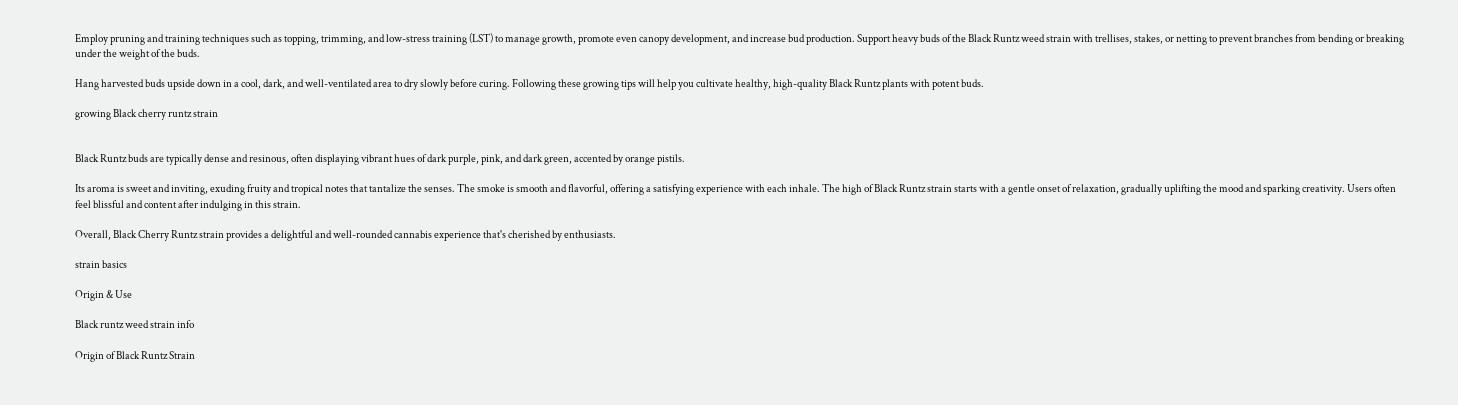Employ pruning and training techniques such as topping, trimming, and low-stress training (LST) to manage growth, promote even canopy development, and increase bud production. Support heavy buds of the Black Runtz weed strain with trellises, stakes, or netting to prevent branches from bending or breaking under the weight of the buds.

Hang harvested buds upside down in a cool, dark, and well-ventilated area to dry slowly before curing. Following these growing tips will help you cultivate healthy, high-quality Black Runtz plants with potent buds.

growing Black cherry runtz strain


Black Runtz buds are typically dense and resinous, often displaying vibrant hues of dark purple, pink, and dark green, accented by orange pistils.

Its aroma is sweet and inviting, exuding fruity and tropical notes that tantalize the senses. The smoke is smooth and flavorful, offering a satisfying experience with each inhale. The high of Black Runtz strain starts with a gentle onset of relaxation, gradually uplifting the mood and sparking creativity. Users often feel blissful and content after indulging in this strain.

Overall, Black Cherry Runtz strain provides a delightful and well-rounded cannabis experience that's cherished by enthusiasts.

strain basics

Origin & Use

Black runtz weed strain info

Origin of Black Runtz Strain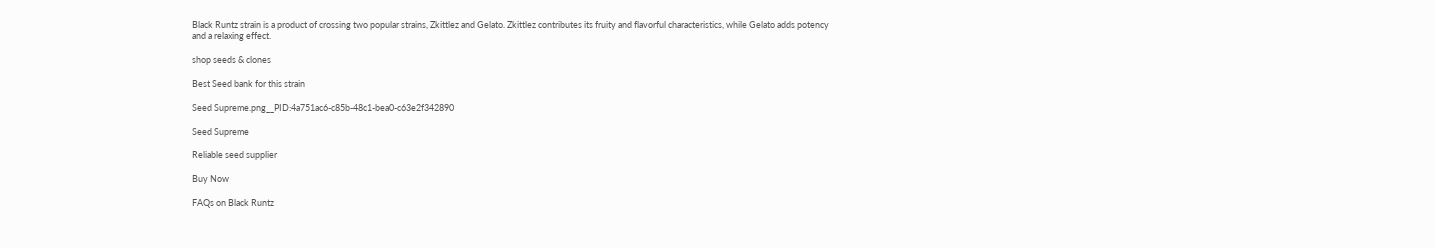Black Runtz strain is a product of crossing two popular strains, Zkittlez and Gelato. Zkittlez contributes its fruity and flavorful characteristics, while Gelato adds potency and a relaxing effect.

shop seeds & clones

Best Seed bank for this strain

Seed Supreme.png__PID:4a751ac6-c85b-48c1-bea0-c63e2f342890

Seed Supreme

Reliable seed supplier

Buy Now

FAQs on Black Runtz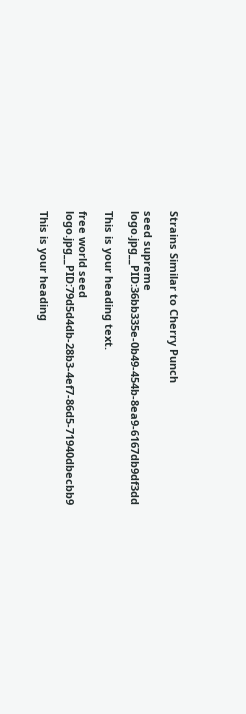Strains Similar to Cherry Punch

seed supreme logo.jpg__PID:36bb335e-0b49-454b-8ea9-6167db9df3dd

This is your heading text.

free world seed logo.jpg__PID:79d5d4db-28b3-4ef7-86d5-71940dbecbb9

This is your heading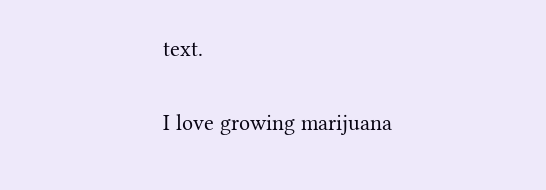text.

I love growing marijuana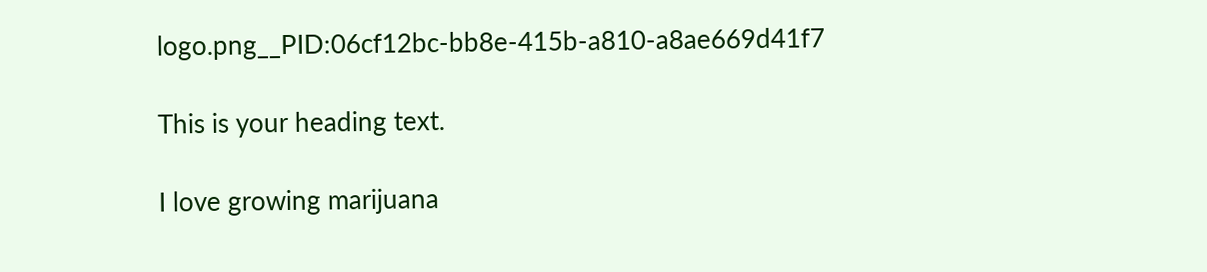logo.png__PID:06cf12bc-bb8e-415b-a810-a8ae669d41f7

This is your heading text.

I love growing marijuana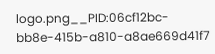logo.png__PID:06cf12bc-bb8e-415b-a810-a8ae669d41f7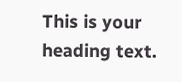This is your heading text.